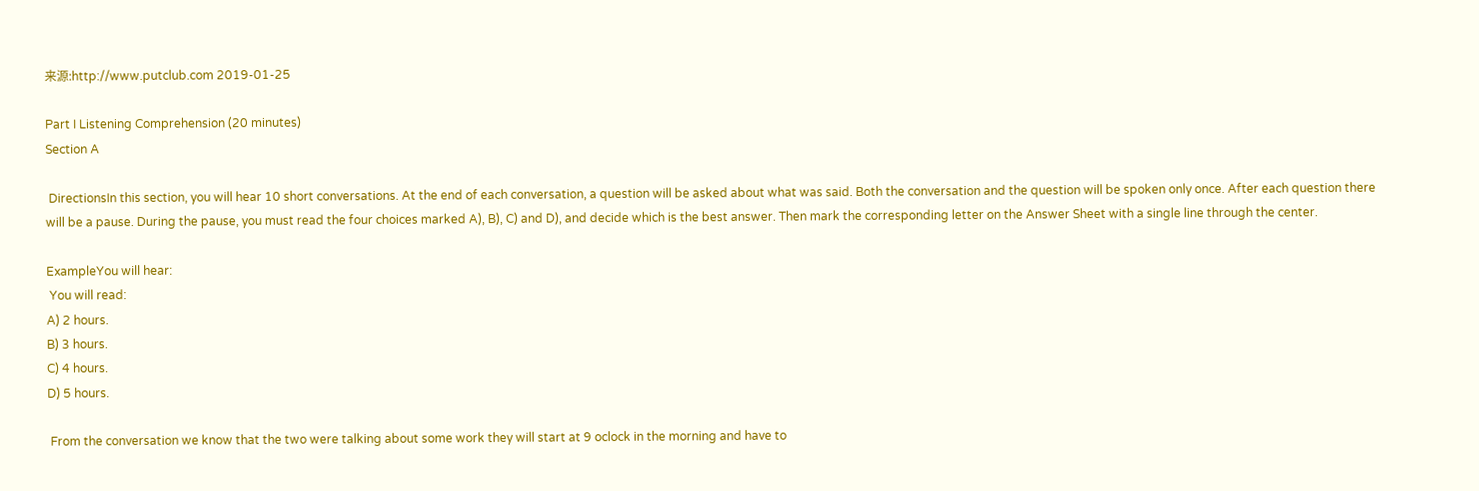来源:http://www.putclub.com 2019-01-25

Part I Listening Comprehension (20 minutes)
Section A

 DirectionsIn this section, you will hear 10 short conversations. At the end of each conversation, a question will be asked about what was said. Both the conversation and the question will be spoken only once. After each question there will be a pause. During the pause, you must read the four choices marked A), B), C) and D), and decide which is the best answer. Then mark the corresponding letter on the Answer Sheet with a single line through the center.

ExampleYou will hear:
 You will read:
A) 2 hours.
B) 3 hours.
C) 4 hours.
D) 5 hours.

 From the conversation we know that the two were talking about some work they will start at 9 oclock in the morning and have to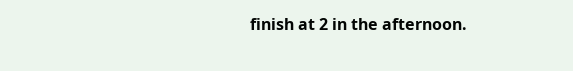finish at 2 in the afternoon.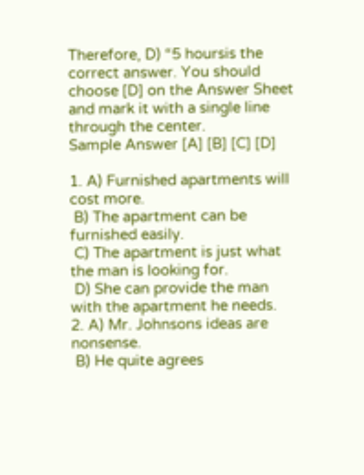Therefore, D) “5 hoursis the correct answer. You should choose [D] on the Answer Sheet and mark it with a single line through the center.
Sample Answer [A] [B] [C] [D]

1. A) Furnished apartments will cost more.
 B) The apartment can be furnished easily.
 C) The apartment is just what the man is looking for.
 D) She can provide the man with the apartment he needs.
2. A) Mr. Johnsons ideas are nonsense.
 B) He quite agrees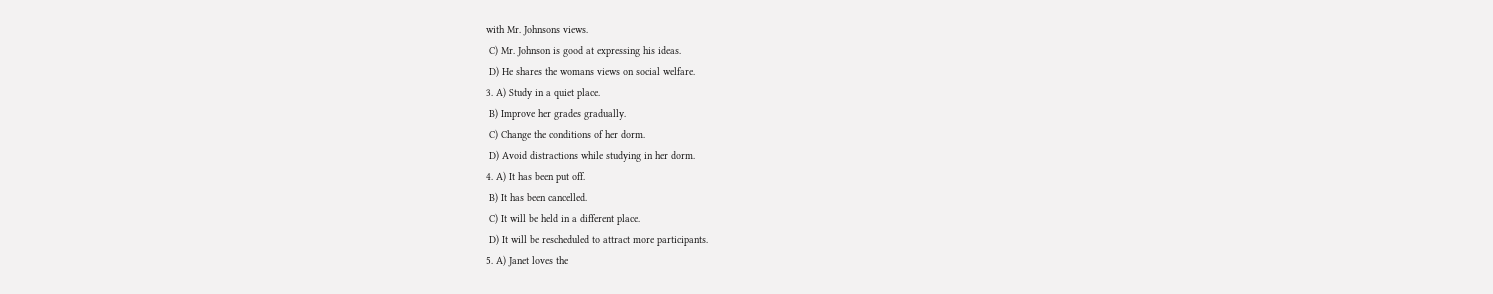with Mr. Johnsons views.
 C) Mr. Johnson is good at expressing his ideas.
 D) He shares the womans views on social welfare.
3. A) Study in a quiet place.
 B) Improve her grades gradually.
 C) Change the conditions of her dorm.
 D) Avoid distractions while studying in her dorm.
4. A) It has been put off.
 B) It has been cancelled.
 C) It will be held in a different place.
 D) It will be rescheduled to attract more participants.
5. A) Janet loves the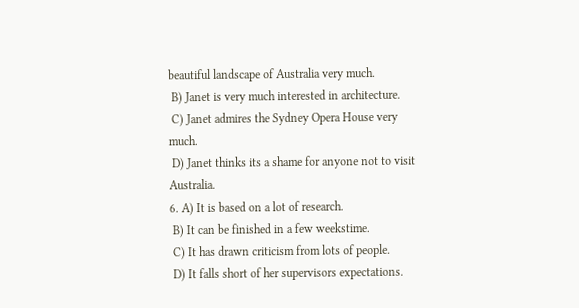beautiful landscape of Australia very much.
 B) Janet is very much interested in architecture.
 C) Janet admires the Sydney Opera House very much.
 D) Janet thinks its a shame for anyone not to visit Australia.
6. A) It is based on a lot of research.
 B) It can be finished in a few weekstime.
 C) It has drawn criticism from lots of people.
 D) It falls short of her supervisors expectations.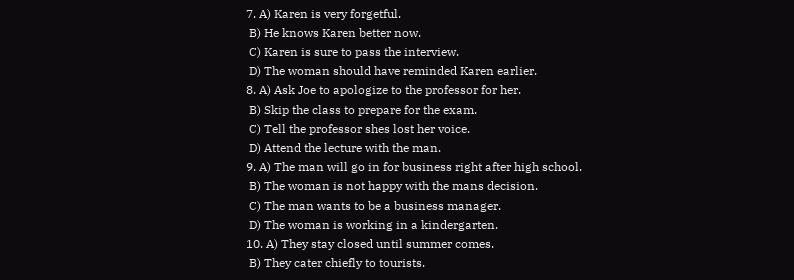7. A) Karen is very forgetful.
 B) He knows Karen better now.
 C) Karen is sure to pass the interview.
 D) The woman should have reminded Karen earlier.
8. A) Ask Joe to apologize to the professor for her.
 B) Skip the class to prepare for the exam.
 C) Tell the professor shes lost her voice.
 D) Attend the lecture with the man.
9. A) The man will go in for business right after high school.
 B) The woman is not happy with the mans decision.
 C) The man wants to be a business manager.
 D) The woman is working in a kindergarten.
10. A) They stay closed until summer comes.
 B) They cater chiefly to tourists.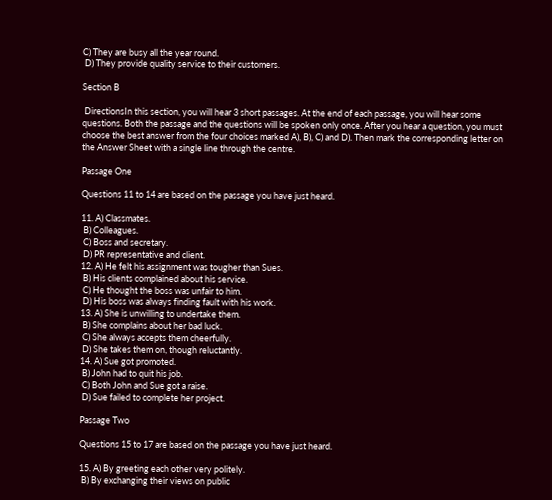C) They are busy all the year round.
 D) They provide quality service to their customers.

Section B

 DirectionsIn this section, you will hear 3 short passages. At the end of each passage, you will hear some questions. Both the passage and the questions will be spoken only once. After you hear a question, you must choose the best answer from the four choices marked A), B), C) and D). Then mark the corresponding letter on the Answer Sheet with a single line through the centre.

Passage One

Questions 11 to 14 are based on the passage you have just heard.

11. A) Classmates.
 B) Colleagues.
 C) Boss and secretary.
 D) PR representative and client.
12. A) He felt his assignment was tougher than Sues.
 B) His clients complained about his service.
 C) He thought the boss was unfair to him.
 D) His boss was always finding fault with his work.
13. A) She is unwilling to undertake them.
 B) She complains about her bad luck.
 C) She always accepts them cheerfully.
 D) She takes them on, though reluctantly.
14. A) Sue got promoted.
 B) John had to quit his job.
 C) Both John and Sue got a raise.
 D) Sue failed to complete her project.

Passage Two

Questions 15 to 17 are based on the passage you have just heard.

15. A) By greeting each other very politely.
 B) By exchanging their views on public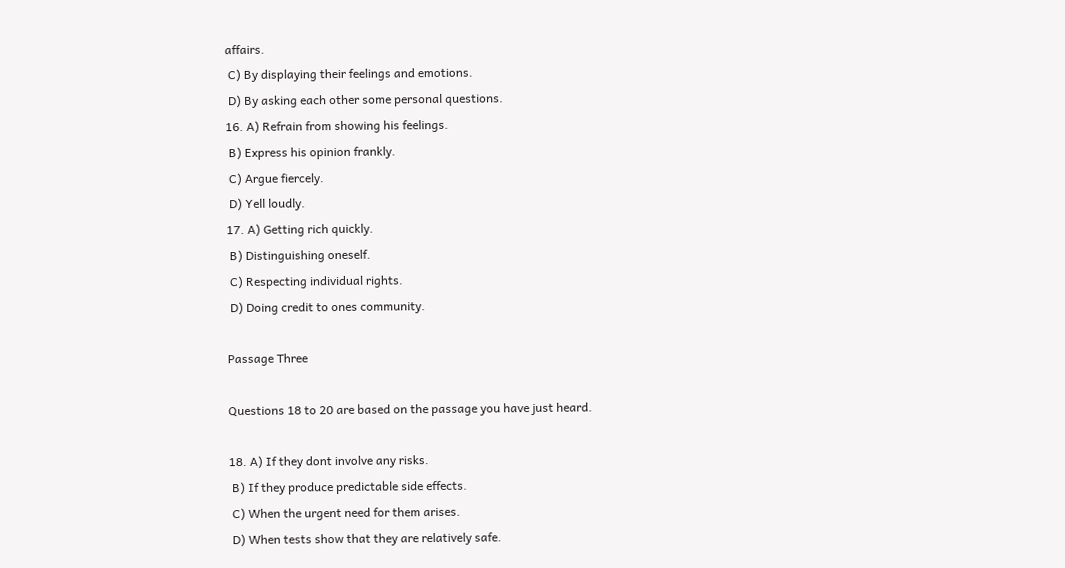affairs.
 C) By displaying their feelings and emotions.
 D) By asking each other some personal questions.
16. A) Refrain from showing his feelings.
 B) Express his opinion frankly.
 C) Argue fiercely.
 D) Yell loudly.
17. A) Getting rich quickly.
 B) Distinguishing oneself.
 C) Respecting individual rights.
 D) Doing credit to ones community.

Passage Three

Questions 18 to 20 are based on the passage you have just heard.

18. A) If they dont involve any risks.
 B) If they produce predictable side effects.
 C) When the urgent need for them arises.
 D) When tests show that they are relatively safe.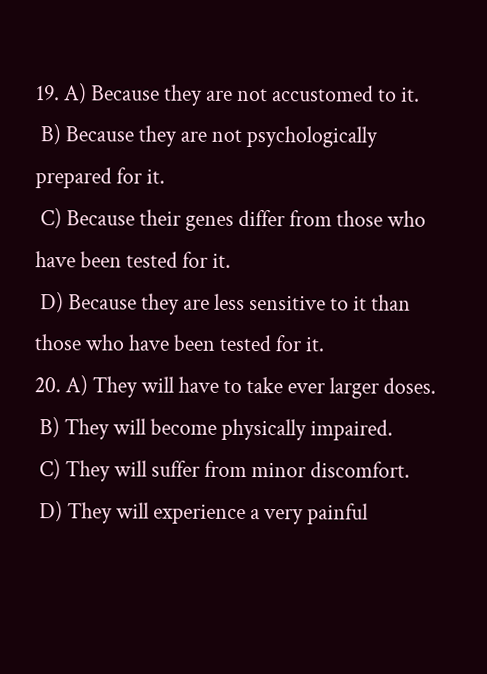19. A) Because they are not accustomed to it.
 B) Because they are not psychologically prepared for it.
 C) Because their genes differ from those who have been tested for it.
 D) Because they are less sensitive to it than those who have been tested for it.
20. A) They will have to take ever larger doses.
 B) They will become physically impaired.
 C) They will suffer from minor discomfort.
 D) They will experience a very painful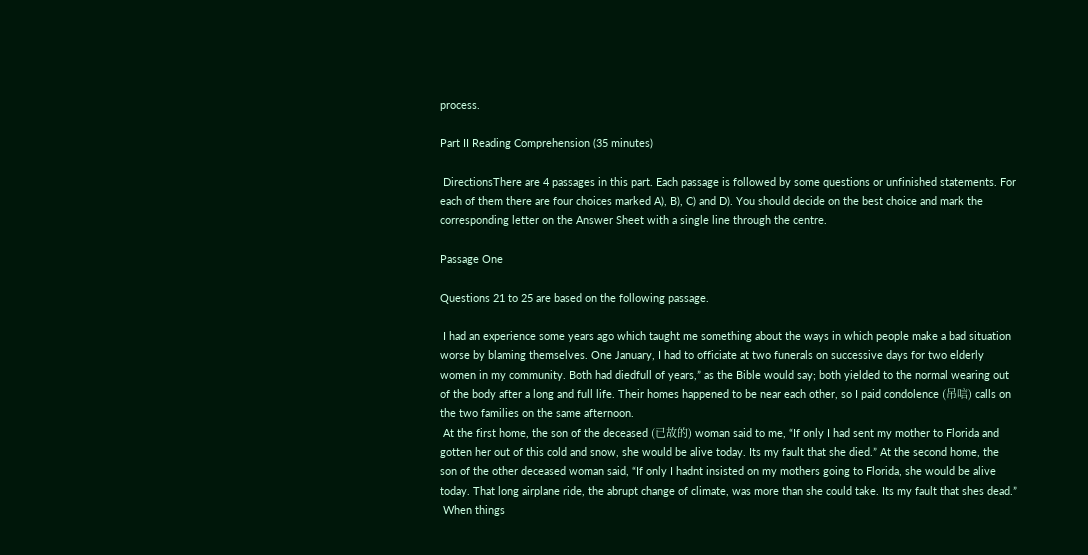process.

Part II Reading Comprehension (35 minutes)

 DirectionsThere are 4 passages in this part. Each passage is followed by some questions or unfinished statements. For each of them there are four choices marked A), B), C) and D). You should decide on the best choice and mark the corresponding letter on the Answer Sheet with a single line through the centre.

Passage One

Questions 21 to 25 are based on the following passage.

 I had an experience some years ago which taught me something about the ways in which people make a bad situation worse by blaming themselves. One January, I had to officiate at two funerals on successive days for two elderly women in my community. Both had diedfull of years,” as the Bible would say; both yielded to the normal wearing out of the body after a long and full life. Their homes happened to be near each other, so I paid condolence (吊唁) calls on the two families on the same afternoon.
 At the first home, the son of the deceased (已故的) woman said to me, “If only I had sent my mother to Florida and gotten her out of this cold and snow, she would be alive today. Its my fault that she died.” At the second home, the son of the other deceased woman said, “If only I hadnt insisted on my mothers going to Florida, she would be alive today. That long airplane ride, the abrupt change of climate, was more than she could take. Its my fault that shes dead.”
 When things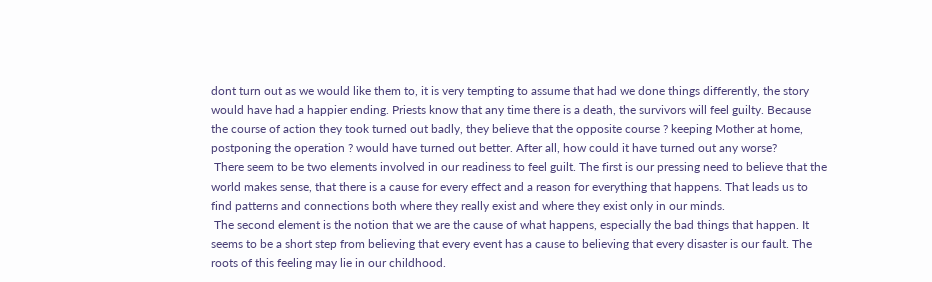dont turn out as we would like them to, it is very tempting to assume that had we done things differently, the story would have had a happier ending. Priests know that any time there is a death, the survivors will feel guilty. Because the course of action they took turned out badly, they believe that the opposite course ? keeping Mother at home, postponing the operation ? would have turned out better. After all, how could it have turned out any worse?
 There seem to be two elements involved in our readiness to feel guilt. The first is our pressing need to believe that the world makes sense, that there is a cause for every effect and a reason for everything that happens. That leads us to find patterns and connections both where they really exist and where they exist only in our minds.
 The second element is the notion that we are the cause of what happens, especially the bad things that happen. It seems to be a short step from believing that every event has a cause to believing that every disaster is our fault. The roots of this feeling may lie in our childhood.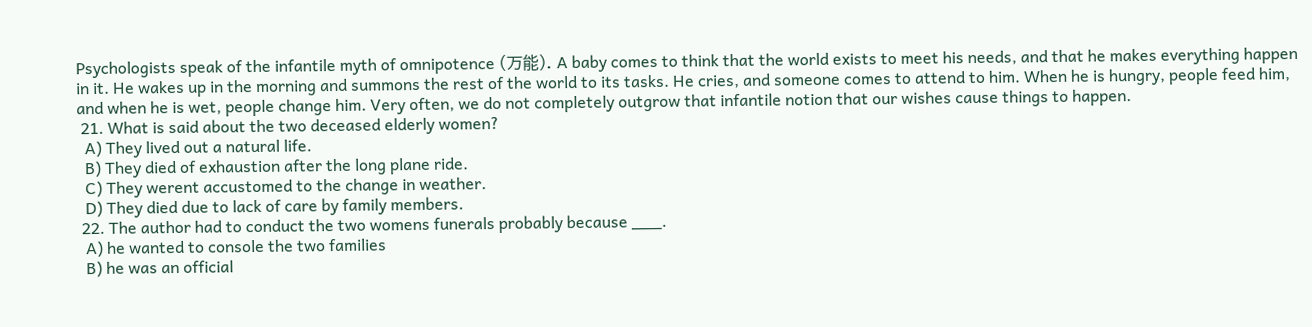Psychologists speak of the infantile myth of omnipotence (万能). A baby comes to think that the world exists to meet his needs, and that he makes everything happen in it. He wakes up in the morning and summons the rest of the world to its tasks. He cries, and someone comes to attend to him. When he is hungry, people feed him, and when he is wet, people change him. Very often, we do not completely outgrow that infantile notion that our wishes cause things to happen.
 21. What is said about the two deceased elderly women?
  A) They lived out a natural life.
  B) They died of exhaustion after the long plane ride.
  C) They werent accustomed to the change in weather.
  D) They died due to lack of care by family members.
 22. The author had to conduct the two womens funerals probably because ___.
  A) he wanted to console the two families
  B) he was an official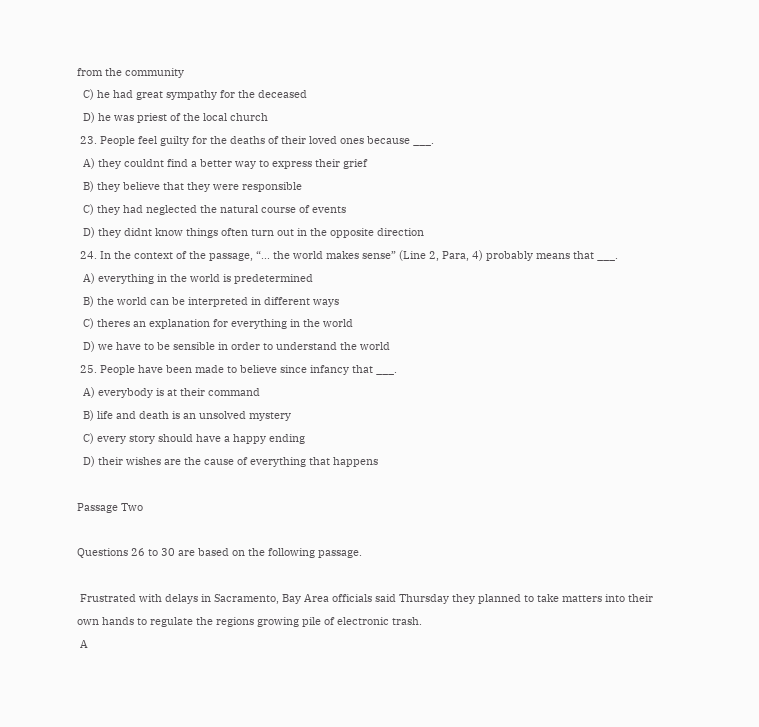from the community
  C) he had great sympathy for the deceased
  D) he was priest of the local church
 23. People feel guilty for the deaths of their loved ones because ___.
  A) they couldnt find a better way to express their grief
  B) they believe that they were responsible
  C) they had neglected the natural course of events
  D) they didnt know things often turn out in the opposite direction
 24. In the context of the passage, “... the world makes sense” (Line 2, Para, 4) probably means that ___.
  A) everything in the world is predetermined
  B) the world can be interpreted in different ways
  C) theres an explanation for everything in the world
  D) we have to be sensible in order to understand the world
 25. People have been made to believe since infancy that ___.
  A) everybody is at their command
  B) life and death is an unsolved mystery
  C) every story should have a happy ending
  D) their wishes are the cause of everything that happens

Passage Two

Questions 26 to 30 are based on the following passage.

 Frustrated with delays in Sacramento, Bay Area officials said Thursday they planned to take matters into their own hands to regulate the regions growing pile of electronic trash.
 A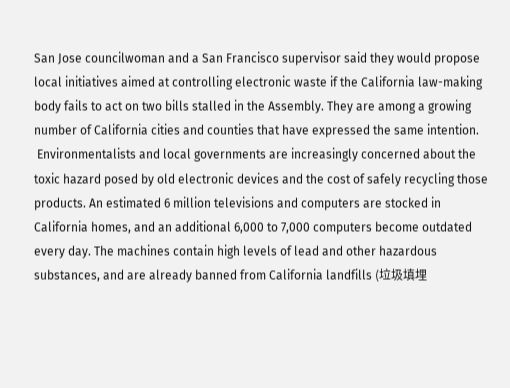San Jose councilwoman and a San Francisco supervisor said they would propose local initiatives aimed at controlling electronic waste if the California law-making body fails to act on two bills stalled in the Assembly. They are among a growing number of California cities and counties that have expressed the same intention.
 Environmentalists and local governments are increasingly concerned about the toxic hazard posed by old electronic devices and the cost of safely recycling those products. An estimated 6 million televisions and computers are stocked in California homes, and an additional 6,000 to 7,000 computers become outdated every day. The machines contain high levels of lead and other hazardous substances, and are already banned from California landfills (垃圾填埋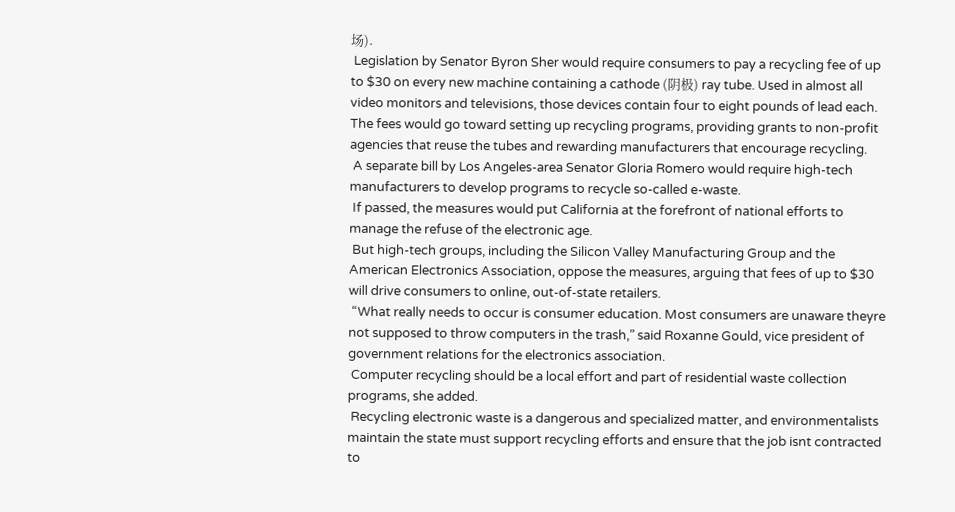场).
 Legislation by Senator Byron Sher would require consumers to pay a recycling fee of up to $30 on every new machine containing a cathode (阴极) ray tube. Used in almost all video monitors and televisions, those devices contain four to eight pounds of lead each. The fees would go toward setting up recycling programs, providing grants to non-profit agencies that reuse the tubes and rewarding manufacturers that encourage recycling.
 A separate bill by Los Angeles-area Senator Gloria Romero would require high-tech manufacturers to develop programs to recycle so-called e-waste.
 If passed, the measures would put California at the forefront of national efforts to manage the refuse of the electronic age.
 But high-tech groups, including the Silicon Valley Manufacturing Group and the American Electronics Association, oppose the measures, arguing that fees of up to $30 will drive consumers to online, out-of-state retailers.
 “What really needs to occur is consumer education. Most consumers are unaware theyre not supposed to throw computers in the trash,” said Roxanne Gould, vice president of government relations for the electronics association.
 Computer recycling should be a local effort and part of residential waste collection programs, she added.
 Recycling electronic waste is a dangerous and specialized matter, and environmentalists maintain the state must support recycling efforts and ensure that the job isnt contracted to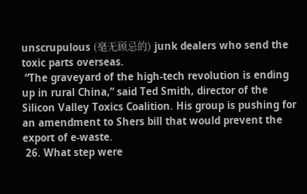unscrupulous (毫无顾忌的) junk dealers who send the toxic parts overseas.
 “The graveyard of the high-tech revolution is ending up in rural China,” said Ted Smith, director of the Silicon Valley Toxics Coalition. His group is pushing for an amendment to Shers bill that would prevent the export of e-waste.
 26. What step were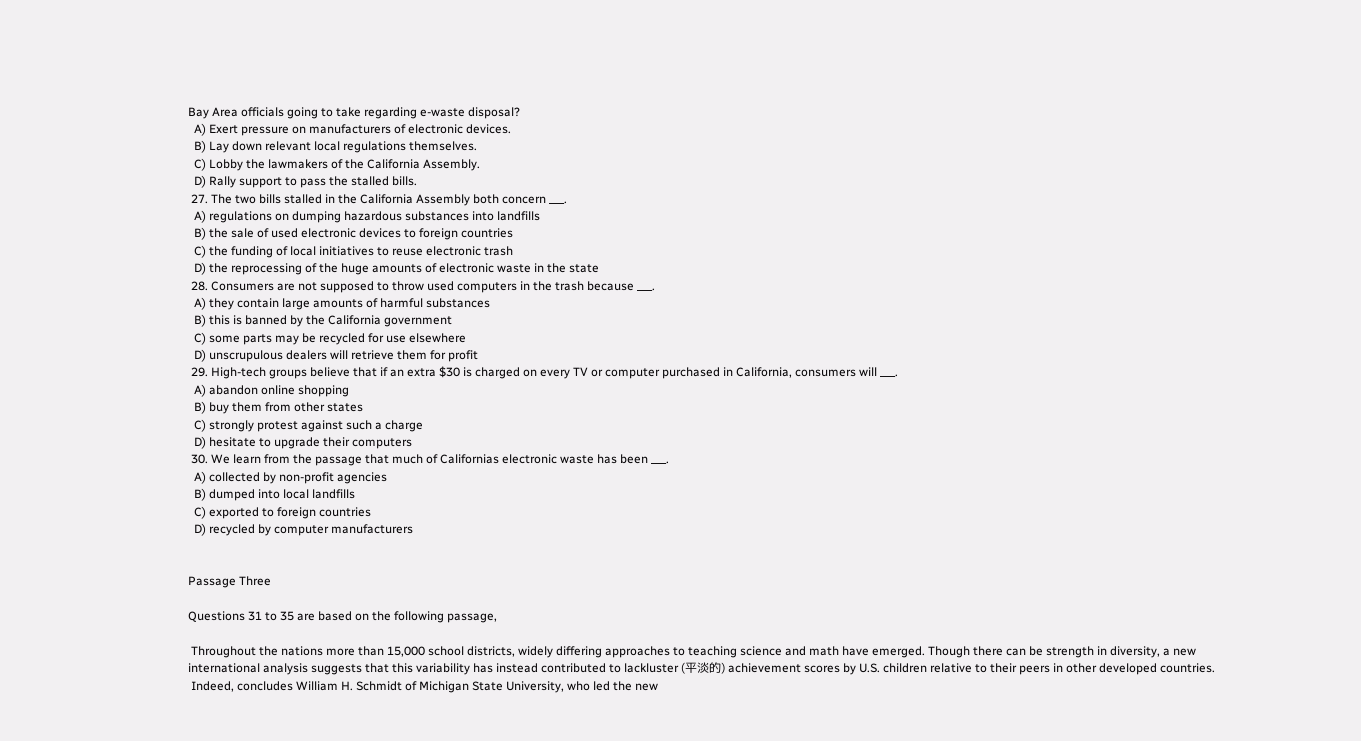Bay Area officials going to take regarding e-waste disposal?
  A) Exert pressure on manufacturers of electronic devices.
  B) Lay down relevant local regulations themselves.
  C) Lobby the lawmakers of the California Assembly.
  D) Rally support to pass the stalled bills.
 27. The two bills stalled in the California Assembly both concern ___.
  A) regulations on dumping hazardous substances into landfills
  B) the sale of used electronic devices to foreign countries
  C) the funding of local initiatives to reuse electronic trash
  D) the reprocessing of the huge amounts of electronic waste in the state
 28. Consumers are not supposed to throw used computers in the trash because ___.
  A) they contain large amounts of harmful substances
  B) this is banned by the California government
  C) some parts may be recycled for use elsewhere
  D) unscrupulous dealers will retrieve them for profit
 29. High-tech groups believe that if an extra $30 is charged on every TV or computer purchased in California, consumers will ___.
  A) abandon online shopping
  B) buy them from other states
  C) strongly protest against such a charge
  D) hesitate to upgrade their computers
 30. We learn from the passage that much of Californias electronic waste has been ___.
  A) collected by non-profit agencies
  B) dumped into local landfills
  C) exported to foreign countries
  D) recycled by computer manufacturers


Passage Three

Questions 31 to 35 are based on the following passage,

 Throughout the nations more than 15,000 school districts, widely differing approaches to teaching science and math have emerged. Though there can be strength in diversity, a new international analysis suggests that this variability has instead contributed to lackluster (平淡的) achievement scores by U.S. children relative to their peers in other developed countries.
 Indeed, concludes William H. Schmidt of Michigan State University, who led the new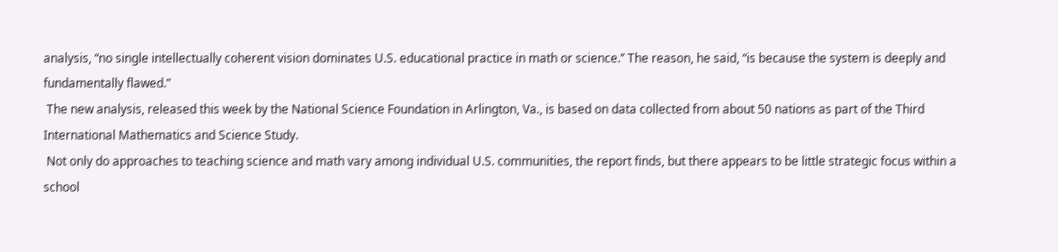analysis, “no single intellectually coherent vision dominates U.S. educational practice in math or science.’’ The reason, he said, “is because the system is deeply and fundamentally flawed.”
 The new analysis, released this week by the National Science Foundation in Arlington, Va., is based on data collected from about 50 nations as part of the Third International Mathematics and Science Study.
 Not only do approaches to teaching science and math vary among individual U.S. communities, the report finds, but there appears to be little strategic focus within a school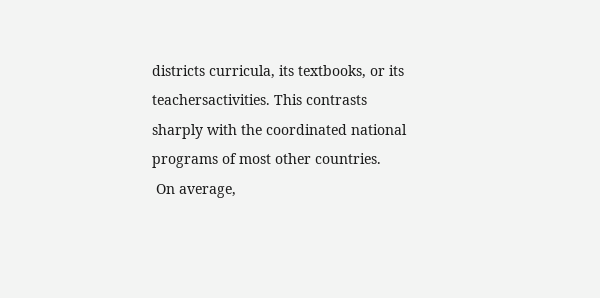districts curricula, its textbooks, or its teachersactivities. This contrasts sharply with the coordinated national programs of most other countries.
 On average,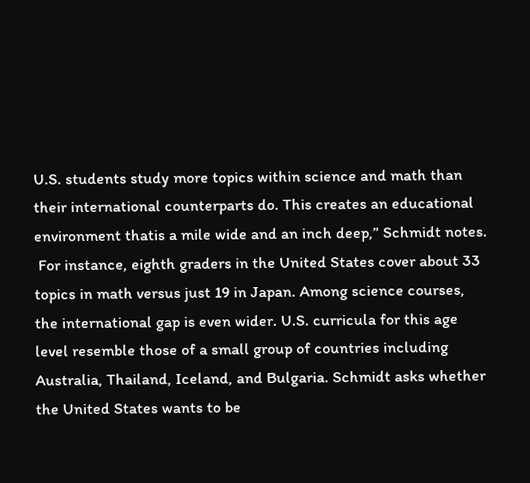U.S. students study more topics within science and math than their international counterparts do. This creates an educational environment thatis a mile wide and an inch deep,” Schmidt notes.
 For instance, eighth graders in the United States cover about 33 topics in math versus just 19 in Japan. Among science courses, the international gap is even wider. U.S. curricula for this age level resemble those of a small group of countries including Australia, Thailand, Iceland, and Bulgaria. Schmidt asks whether the United States wants to be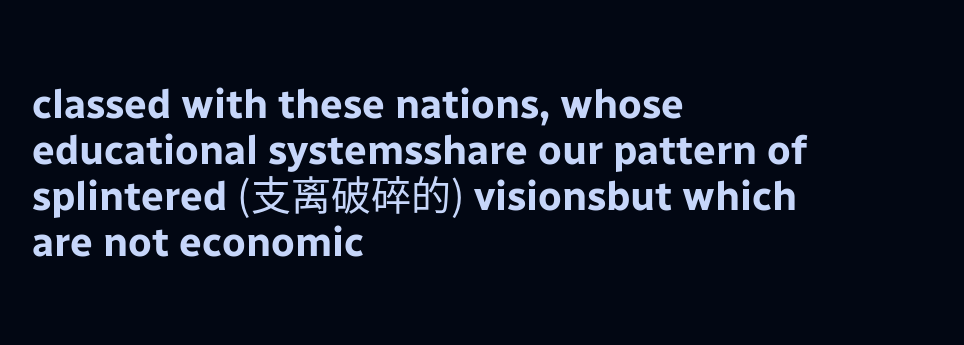classed with these nations, whose educational systemsshare our pattern of splintered (支离破碎的) visionsbut which are not economic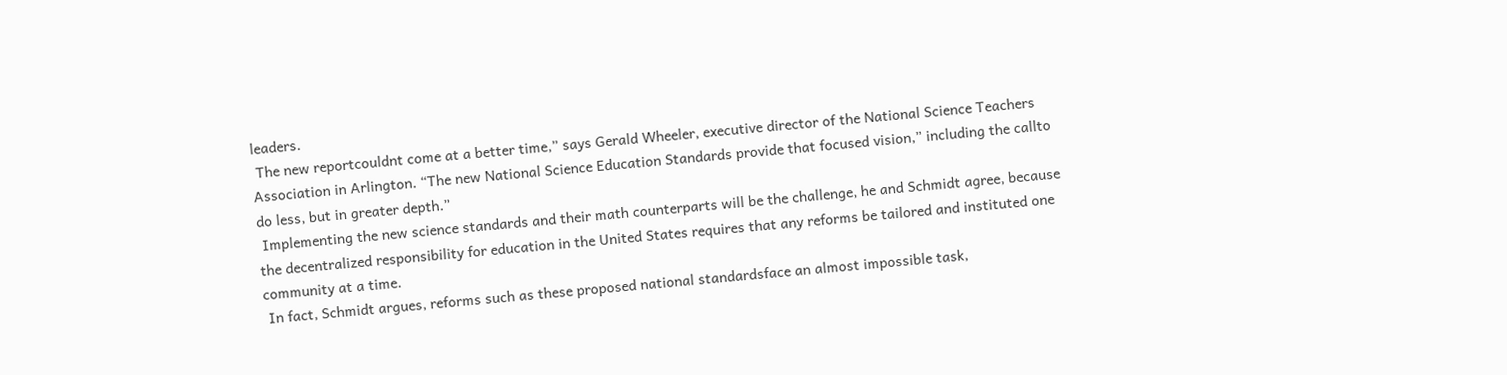leaders.
 The new reportcouldnt come at a better time,” says Gerald Wheeler, executive director of the National Science Teachers Association in Arlington. “The new National Science Education Standards provide that focused vision,” including the callto do less, but in greater depth.”
 Implementing the new science standards and their math counterparts will be the challenge, he and Schmidt agree, because the decentralized responsibility for education in the United States requires that any reforms be tailored and instituted one community at a time.
 In fact, Schmidt argues, reforms such as these proposed national standardsface an almost impossible task,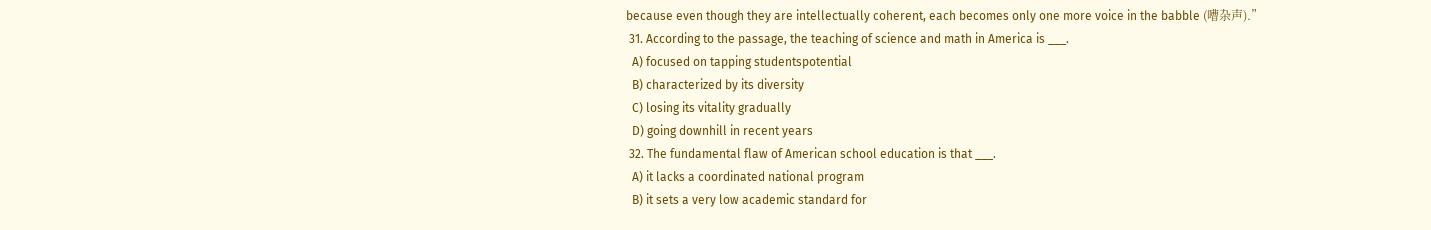because even though they are intellectually coherent, each becomes only one more voice in the babble (嘈杂声).”
 31. According to the passage, the teaching of science and math in America is ___.
  A) focused on tapping studentspotential
  B) characterized by its diversity
  C) losing its vitality gradually
  D) going downhill in recent years
 32. The fundamental flaw of American school education is that ___.
  A) it lacks a coordinated national program
  B) it sets a very low academic standard for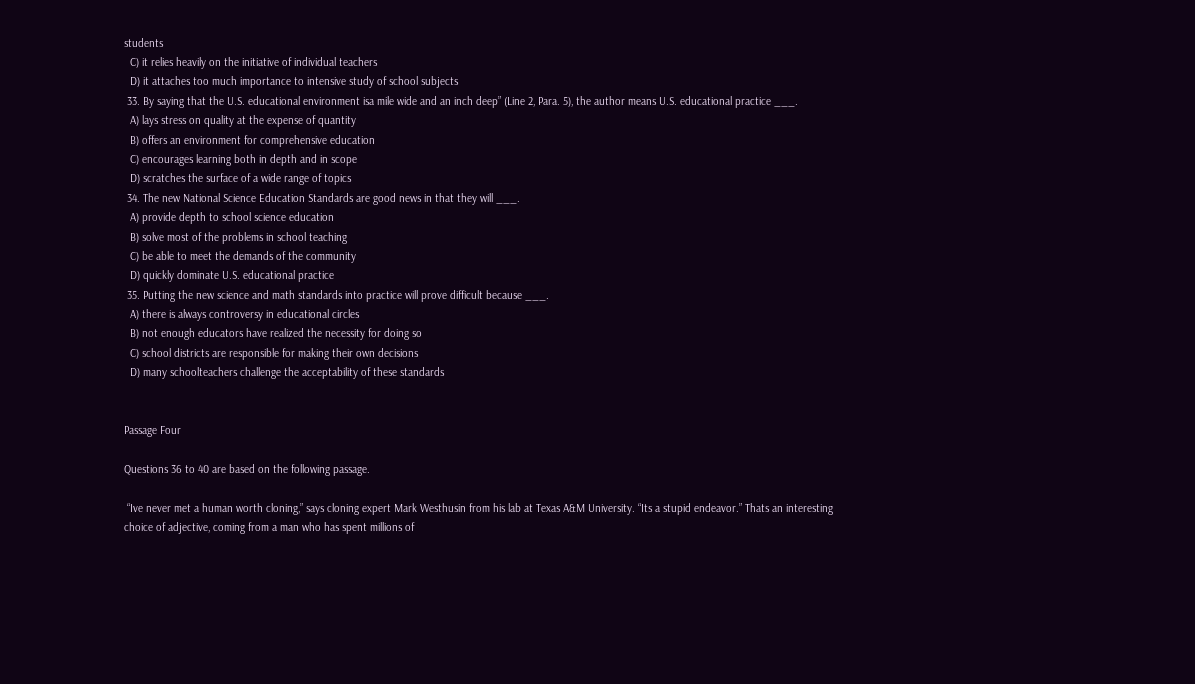students
  C) it relies heavily on the initiative of individual teachers
  D) it attaches too much importance to intensive study of school subjects
 33. By saying that the U.S. educational environment isa mile wide and an inch deep” (Line 2, Para. 5), the author means U.S. educational practice ___.
  A) lays stress on quality at the expense of quantity
  B) offers an environment for comprehensive education
  C) encourages learning both in depth and in scope
  D) scratches the surface of a wide range of topics
 34. The new National Science Education Standards are good news in that they will ___.
  A) provide depth to school science education
  B) solve most of the problems in school teaching
  C) be able to meet the demands of the community
  D) quickly dominate U.S. educational practice
 35. Putting the new science and math standards into practice will prove difficult because ___.
  A) there is always controversy in educational circles
  B) not enough educators have realized the necessity for doing so
  C) school districts are responsible for making their own decisions
  D) many schoolteachers challenge the acceptability of these standards


Passage Four

Questions 36 to 40 are based on the following passage.

 “Ive never met a human worth cloning,” says cloning expert Mark Westhusin from his lab at Texas A&M University. “Its a stupid endeavor.” Thats an interesting choice of adjective, coming from a man who has spent millions of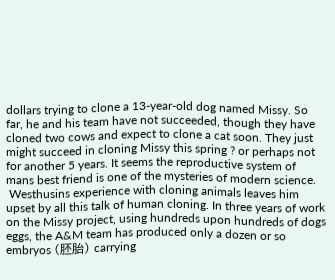dollars trying to clone a 13-year-old dog named Missy. So far, he and his team have not succeeded, though they have cloned two cows and expect to clone a cat soon. They just might succeed in cloning Missy this spring ? or perhaps not for another 5 years. It seems the reproductive system of mans best friend is one of the mysteries of modern science.
 Westhusins experience with cloning animals leaves him upset by all this talk of human cloning. In three years of work on the Missy project, using hundreds upon hundreds of dogs eggs, the A&M team has produced only a dozen or so embryos (胚胎) carrying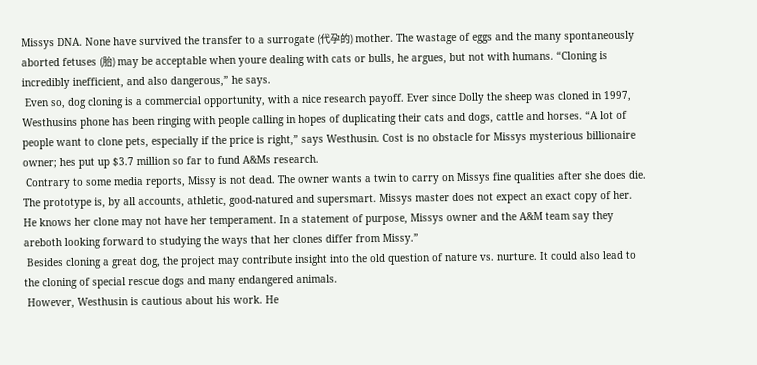Missys DNA. None have survived the transfer to a surrogate (代孕的) mother. The wastage of eggs and the many spontaneously aborted fetuses (胎) may be acceptable when youre dealing with cats or bulls, he argues, but not with humans. “Cloning is incredibly inefficient, and also dangerous,” he says.
 Even so, dog cloning is a commercial opportunity, with a nice research payoff. Ever since Dolly the sheep was cloned in 1997, Westhusins phone has been ringing with people calling in hopes of duplicating their cats and dogs, cattle and horses. “A lot of people want to clone pets, especially if the price is right,” says Westhusin. Cost is no obstacle for Missys mysterious billionaire owner; hes put up $3.7 million so far to fund A&Ms research.
 Contrary to some media reports, Missy is not dead. The owner wants a twin to carry on Missys fine qualities after she does die. The prototype is, by all accounts, athletic, good-natured and supersmart. Missys master does not expect an exact copy of her. He knows her clone may not have her temperament. In a statement of purpose, Missys owner and the A&M team say they areboth looking forward to studying the ways that her clones differ from Missy.”
 Besides cloning a great dog, the project may contribute insight into the old question of nature vs. nurture. It could also lead to the cloning of special rescue dogs and many endangered animals.
 However, Westhusin is cautious about his work. He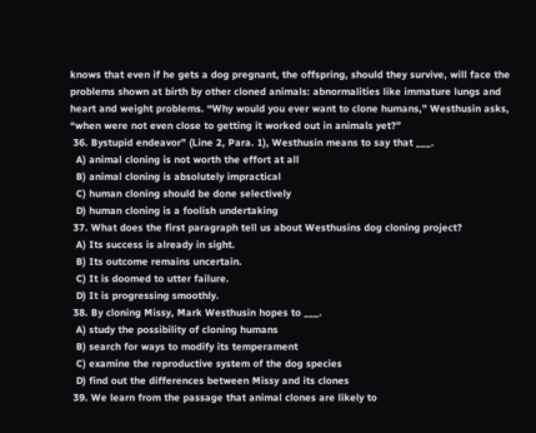knows that even if he gets a dog pregnant, the offspring, should they survive, will face the problems shown at birth by other cloned animals: abnormalities like immature lungs and heart and weight problems. “Why would you ever want to clone humans,” Westhusin asks, “when were not even close to getting it worked out in animals yet?”
 36. Bystupid endeavor” (Line 2, Para. 1), Westhusin means to say that ___.
  A) animal cloning is not worth the effort at all
  B) animal cloning is absolutely impractical
  C) human cloning should be done selectively
  D) human cloning is a foolish undertaking
 37. What does the first paragraph tell us about Westhusins dog cloning project?
  A) Its success is already in sight.
  B) Its outcome remains uncertain.
  C) It is doomed to utter failure.
  D) It is progressing smoothly.
 38. By cloning Missy, Mark Westhusin hopes to ___.
  A) study the possibility of cloning humans
  B) search for ways to modify its temperament
  C) examine the reproductive system of the dog species
  D) find out the differences between Missy and its clones
 39. We learn from the passage that animal clones are likely to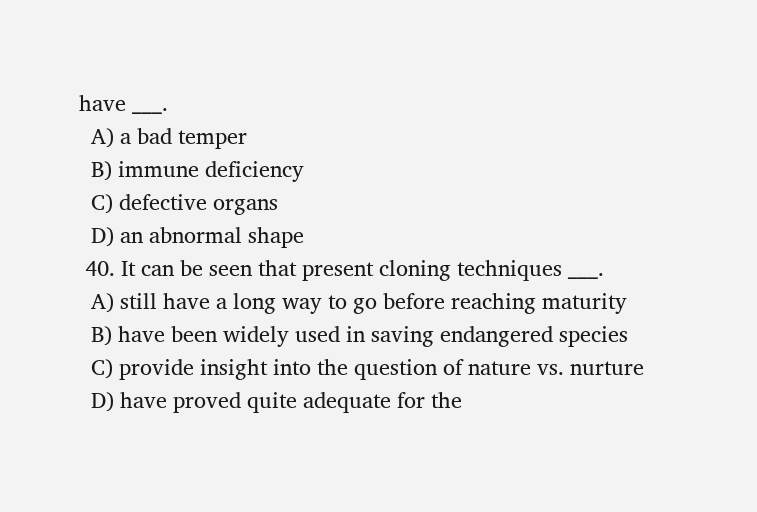have ___.
  A) a bad temper
  B) immune deficiency
  C) defective organs
  D) an abnormal shape
 40. It can be seen that present cloning techniques ___.
  A) still have a long way to go before reaching maturity
  B) have been widely used in saving endangered species
  C) provide insight into the question of nature vs. nurture
  D) have proved quite adequate for the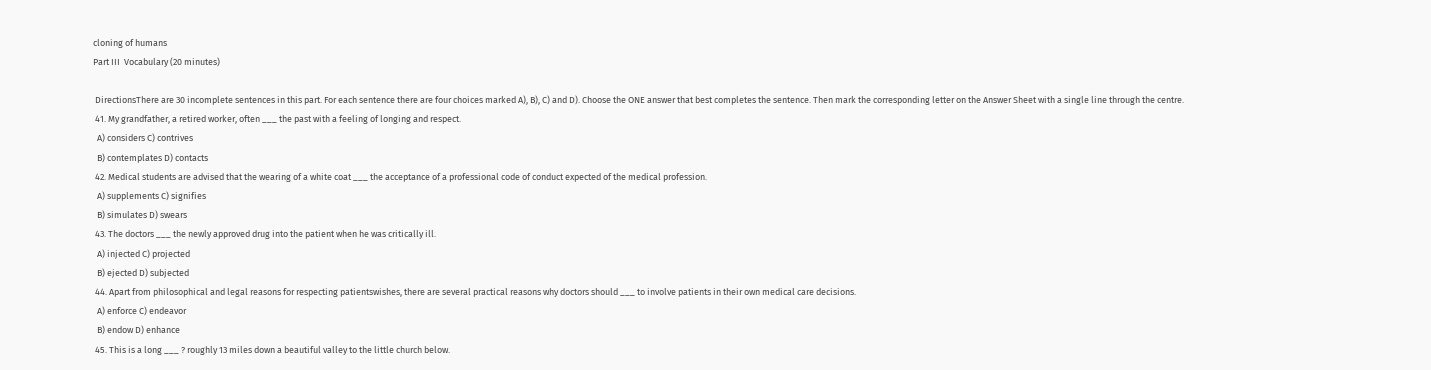cloning of humans
Part III  Vocabulary (20 minutes)

 DirectionsThere are 30 incomplete sentences in this part. For each sentence there are four choices marked A), B), C) and D). Choose the ONE answer that best completes the sentence. Then mark the corresponding letter on the Answer Sheet with a single line through the centre.
 41. My grandfather, a retired worker, often ___ the past with a feeling of longing and respect.
  A) considers C) contrives
  B) contemplates D) contacts
 42. Medical students are advised that the wearing of a white coat ___ the acceptance of a professional code of conduct expected of the medical profession.
  A) supplements C) signifies
  B) simulates D) swears
 43. The doctors ___ the newly approved drug into the patient when he was critically ill.
  A) injected C) projected
  B) ejected D) subjected
 44. Apart from philosophical and legal reasons for respecting patientswishes, there are several practical reasons why doctors should ___ to involve patients in their own medical care decisions.
  A) enforce C) endeavor
  B) endow D) enhance
 45. This is a long ___ ? roughly 13 miles down a beautiful valley to the little church below.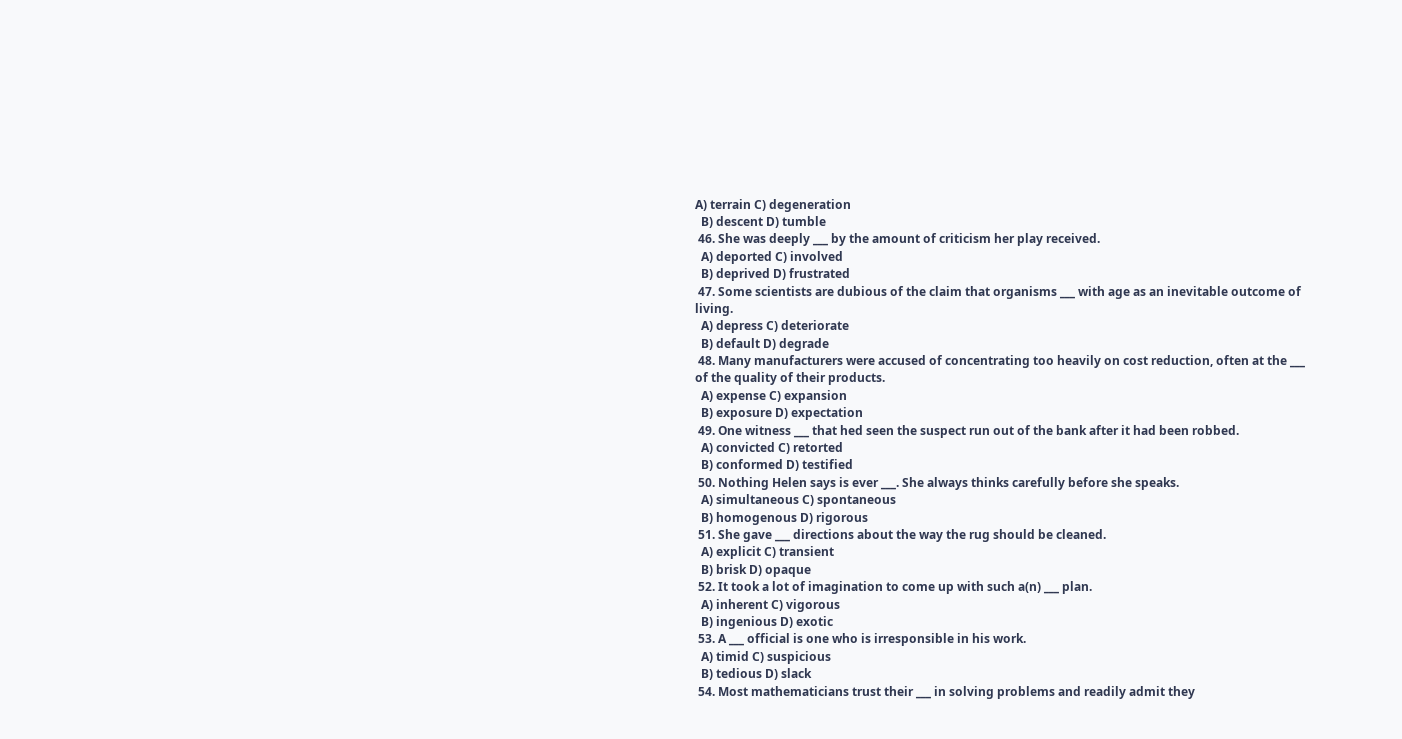A) terrain C) degeneration
  B) descent D) tumble
 46. She was deeply ___ by the amount of criticism her play received.
  A) deported C) involved
  B) deprived D) frustrated
 47. Some scientists are dubious of the claim that organisms ___ with age as an inevitable outcome of living.
  A) depress C) deteriorate
  B) default D) degrade
 48. Many manufacturers were accused of concentrating too heavily on cost reduction, often at the ___ of the quality of their products.
  A) expense C) expansion
  B) exposure D) expectation
 49. One witness ___ that hed seen the suspect run out of the bank after it had been robbed.
  A) convicted C) retorted
  B) conformed D) testified
 50. Nothing Helen says is ever ___. She always thinks carefully before she speaks.
  A) simultaneous C) spontaneous
  B) homogenous D) rigorous
 51. She gave ___ directions about the way the rug should be cleaned.
  A) explicit C) transient
  B) brisk D) opaque
 52. It took a lot of imagination to come up with such a(n) ___ plan.
  A) inherent C) vigorous
  B) ingenious D) exotic
 53. A ___ official is one who is irresponsible in his work.
  A) timid C) suspicious
  B) tedious D) slack
 54. Most mathematicians trust their ___ in solving problems and readily admit they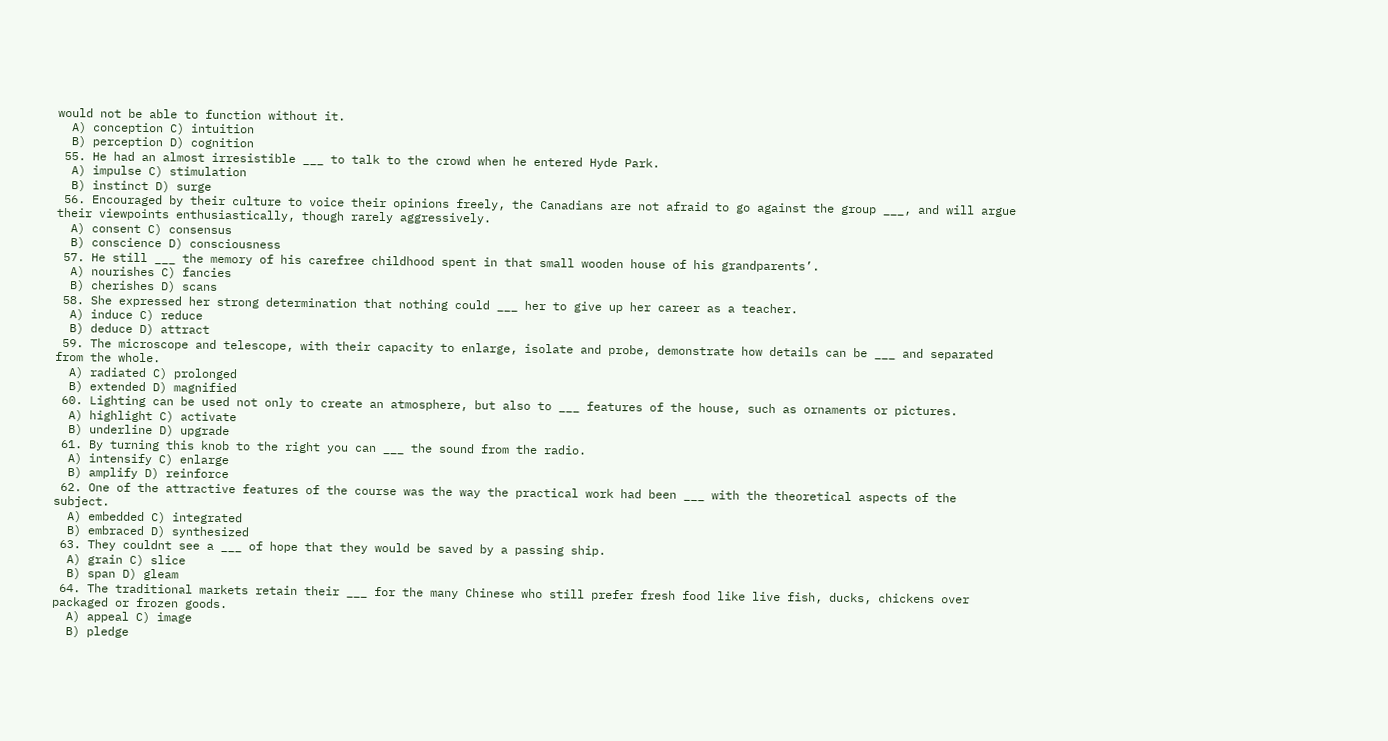would not be able to function without it.
  A) conception C) intuition
  B) perception D) cognition
 55. He had an almost irresistible ___ to talk to the crowd when he entered Hyde Park.
  A) impulse C) stimulation
  B) instinct D) surge
 56. Encouraged by their culture to voice their opinions freely, the Canadians are not afraid to go against the group ___, and will argue their viewpoints enthusiastically, though rarely aggressively.
  A) consent C) consensus
  B) conscience D) consciousness
 57. He still ___ the memory of his carefree childhood spent in that small wooden house of his grandparents’.
  A) nourishes C) fancies
  B) cherishes D) scans
 58. She expressed her strong determination that nothing could ___ her to give up her career as a teacher.
  A) induce C) reduce
  B) deduce D) attract
 59. The microscope and telescope, with their capacity to enlarge, isolate and probe, demonstrate how details can be ___ and separated from the whole.
  A) radiated C) prolonged
  B) extended D) magnified
 60. Lighting can be used not only to create an atmosphere, but also to ___ features of the house, such as ornaments or pictures.
  A) highlight C) activate
  B) underline D) upgrade
 61. By turning this knob to the right you can ___ the sound from the radio.
  A) intensify C) enlarge
  B) amplify D) reinforce
 62. One of the attractive features of the course was the way the practical work had been ___ with the theoretical aspects of the subject.
  A) embedded C) integrated
  B) embraced D) synthesized
 63. They couldnt see a ___ of hope that they would be saved by a passing ship.
  A) grain C) slice
  B) span D) gleam
 64. The traditional markets retain their ___ for the many Chinese who still prefer fresh food like live fish, ducks, chickens over packaged or frozen goods.
  A) appeal C) image
  B) pledge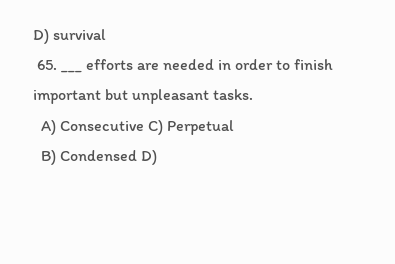D) survival
 65. ___ efforts are needed in order to finish important but unpleasant tasks.
  A) Consecutive C) Perpetual
  B) Condensed D)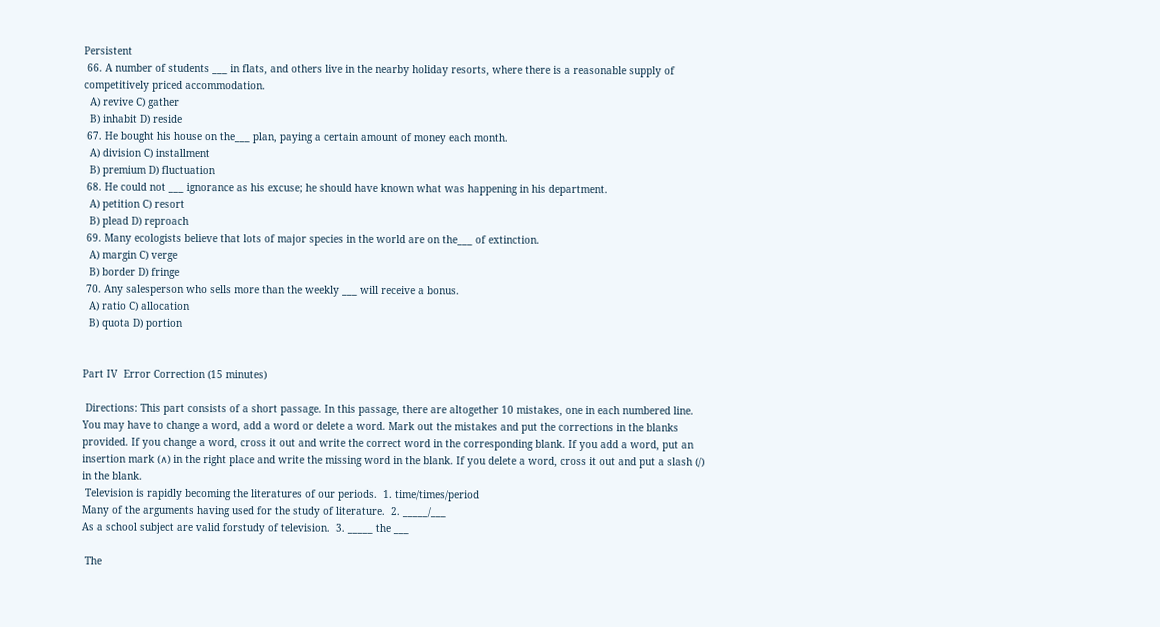Persistent
 66. A number of students ___ in flats, and others live in the nearby holiday resorts, where there is a reasonable supply of competitively priced accommodation.
  A) revive C) gather
  B) inhabit D) reside
 67. He bought his house on the___ plan, paying a certain amount of money each month.
  A) division C) installment
  B) premium D) fluctuation
 68. He could not ___ ignorance as his excuse; he should have known what was happening in his department.
  A) petition C) resort
  B) plead D) reproach
 69. Many ecologists believe that lots of major species in the world are on the___ of extinction.
  A) margin C) verge
  B) border D) fringe
 70. Any salesperson who sells more than the weekly ___ will receive a bonus.
  A) ratio C) allocation
  B) quota D) portion


Part IV  Error Correction (15 minutes)

 Directions: This part consists of a short passage. In this passage, there are altogether 10 mistakes, one in each numbered line. You may have to change a word, add a word or delete a word. Mark out the mistakes and put the corrections in the blanks provided. If you change a word, cross it out and write the correct word in the corresponding blank. If you add a word, put an insertion mark (∧) in the right place and write the missing word in the blank. If you delete a word, cross it out and put a slash (/) in the blank.
 Television is rapidly becoming the literatures of our periods.  1. time/times/period
Many of the arguments having used for the study of literature.  2. _____/___
As a school subject are valid forstudy of television.  3. _____ the ___

 The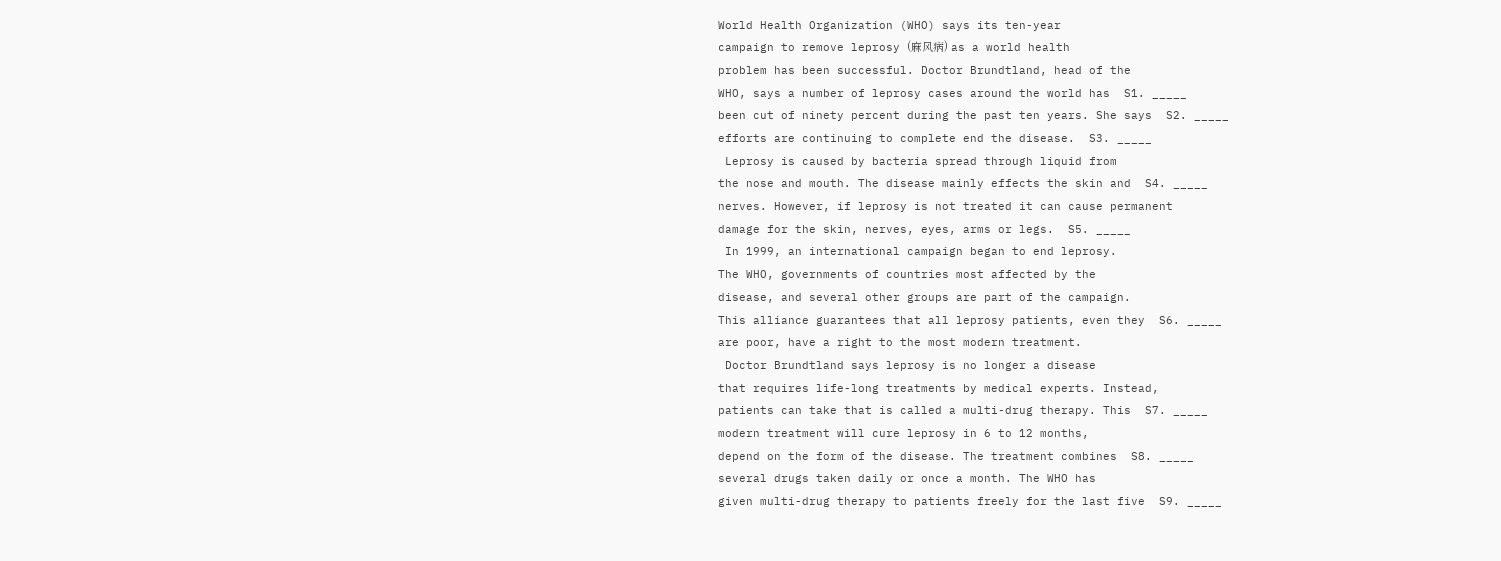World Health Organization (WHO) says its ten-year
campaign to remove leprosy (麻风病) as a world health
problem has been successful. Doctor Brundtland, head of the
WHO, says a number of leprosy cases around the world has  S1. _____
been cut of ninety percent during the past ten years. She says  S2. _____
efforts are continuing to complete end the disease.  S3. _____
 Leprosy is caused by bacteria spread through liquid from
the nose and mouth. The disease mainly effects the skin and  S4. _____
nerves. However, if leprosy is not treated it can cause permanent
damage for the skin, nerves, eyes, arms or legs.  S5. _____
 In 1999, an international campaign began to end leprosy.
The WHO, governments of countries most affected by the
disease, and several other groups are part of the campaign.
This alliance guarantees that all leprosy patients, even they  S6. _____
are poor, have a right to the most modern treatment.
 Doctor Brundtland says leprosy is no longer a disease
that requires life-long treatments by medical experts. Instead,
patients can take that is called a multi-drug therapy. This  S7. _____
modern treatment will cure leprosy in 6 to 12 months,
depend on the form of the disease. The treatment combines  S8. _____
several drugs taken daily or once a month. The WHO has
given multi-drug therapy to patients freely for the last five  S9. _____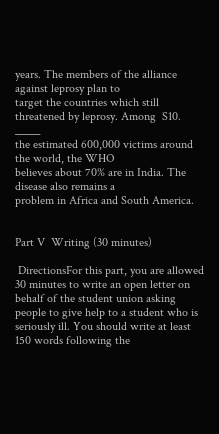years. The members of the alliance against leprosy plan to
target the countries which still threatened by leprosy. Among  S10. _____
the estimated 600,000 victims around the world, the WHO
believes about 70% are in India. The disease also remains a
problem in Africa and South America.


Part V  Writing (30 minutes)

 DirectionsFor this part, you are allowed 30 minutes to write an open letter on behalf of the student union asking people to give help to a student who is seriously ill. You should write at least 150 words following the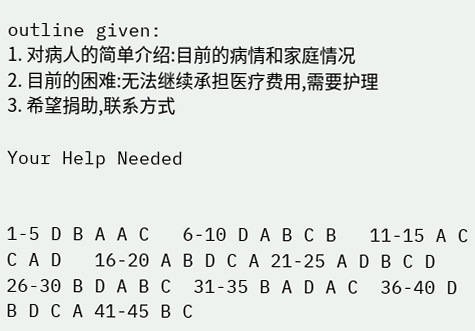outline given:
1. 对病人的简单介绍:目前的病情和家庭情况
2. 目前的困难:无法继续承担医疗费用,需要护理
3. 希望捐助,联系方式

Your Help Needed


1-5 D B A A C   6-10 D A B C B   11-15 A C C A D   16-20 A B D C A 21-25 A D B C D    26-30 B D A B C  31-35 B A D A C  36-40 D B D C A 41-45 B C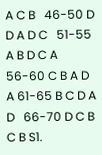A C B   46-50 D D A D C   51-55 A B D C A   56-60 C B A D A 61-65 B C D A D   66-70 D C B C B S1.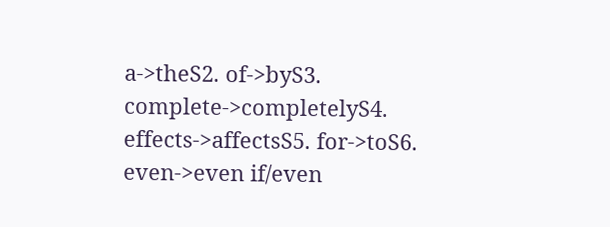a->theS2. of->byS3. complete->completelyS4. effects->affectsS5. for->toS6. even->even if/even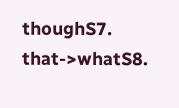thoughS7. that->whatS8.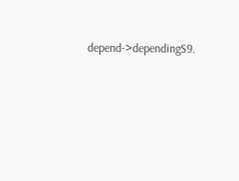depend->dependingS9.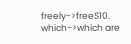freely->freeS10. which->which are